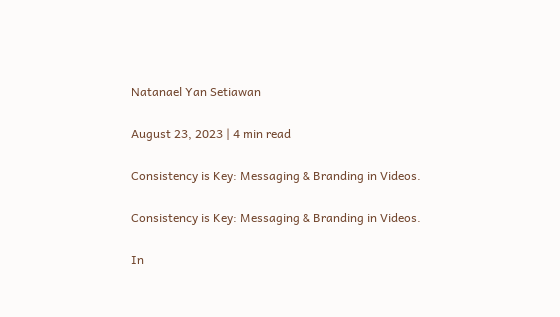Natanael Yan Setiawan

August 23, 2023 | 4 min read

Consistency is Key: Messaging & Branding in Videos.

Consistency is Key: Messaging & Branding in Videos.

In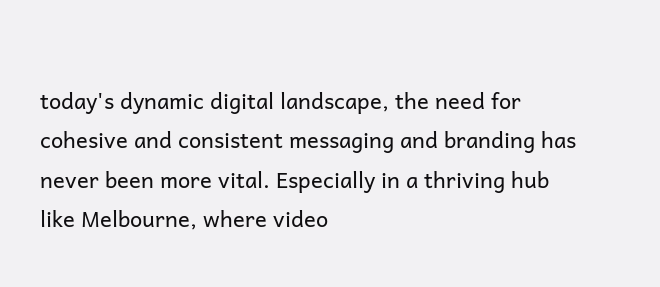today's dynamic digital landscape, the need for cohesive and consistent messaging and branding has never been more vital. Especially in a thriving hub like Melbourne, where video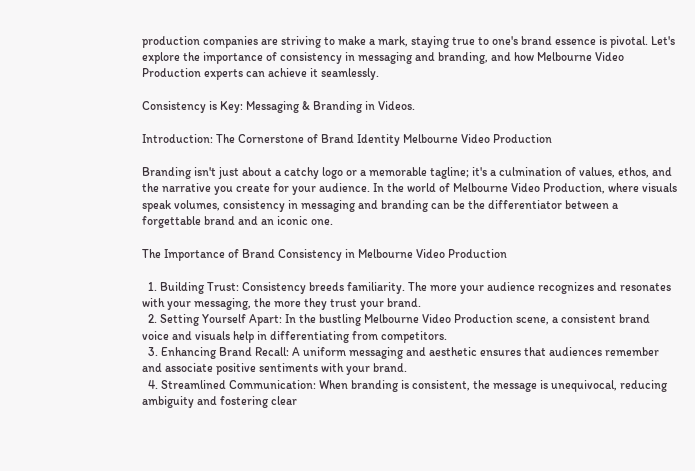production companies are striving to make a mark, staying true to one's brand essence is pivotal. Let's explore the importance of consistency in messaging and branding, and how Melbourne Video Production experts can achieve it seamlessly.

Consistency is Key: Messaging & Branding in Videos.

Introduction: The Cornerstone of Brand Identity Melbourne Video Production

Branding isn't just about a catchy logo or a memorable tagline; it's a culmination of values, ethos, and the narrative you create for your audience. In the world of Melbourne Video Production, where visuals speak volumes, consistency in messaging and branding can be the differentiator between a forgettable brand and an iconic one.

The Importance of Brand Consistency in Melbourne Video Production

  1. Building Trust: Consistency breeds familiarity. The more your audience recognizes and resonates with your messaging, the more they trust your brand.
  2. Setting Yourself Apart: In the bustling Melbourne Video Production scene, a consistent brand voice and visuals help in differentiating from competitors.
  3. Enhancing Brand Recall: A uniform messaging and aesthetic ensures that audiences remember and associate positive sentiments with your brand.
  4. Streamlined Communication: When branding is consistent, the message is unequivocal, reducing ambiguity and fostering clear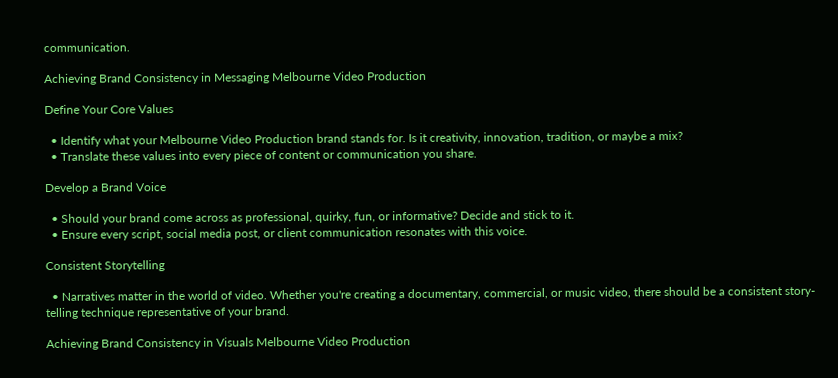communication.

Achieving Brand Consistency in Messaging Melbourne Video Production

Define Your Core Values

  • Identify what your Melbourne Video Production brand stands for. Is it creativity, innovation, tradition, or maybe a mix?
  • Translate these values into every piece of content or communication you share.

Develop a Brand Voice

  • Should your brand come across as professional, quirky, fun, or informative? Decide and stick to it.
  • Ensure every script, social media post, or client communication resonates with this voice.

Consistent Storytelling

  • Narratives matter in the world of video. Whether you're creating a documentary, commercial, or music video, there should be a consistent story-telling technique representative of your brand.

Achieving Brand Consistency in Visuals Melbourne Video Production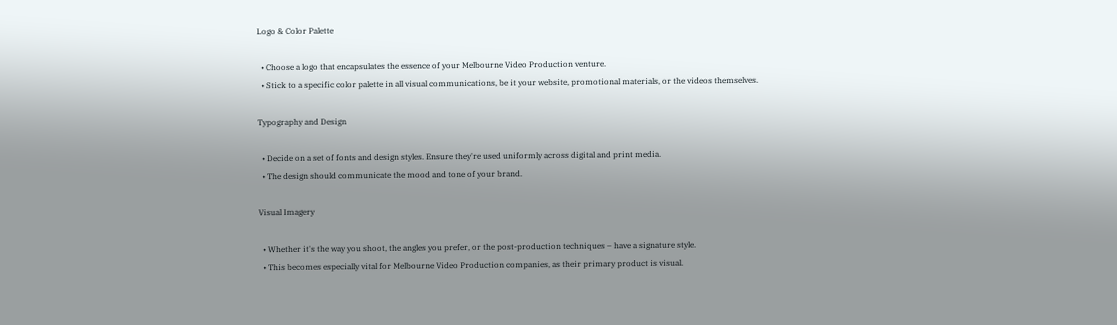Logo & Color Palette

  • Choose a logo that encapsulates the essence of your Melbourne Video Production venture.
  • Stick to a specific color palette in all visual communications, be it your website, promotional materials, or the videos themselves.

Typography and Design

  • Decide on a set of fonts and design styles. Ensure they're used uniformly across digital and print media.
  • The design should communicate the mood and tone of your brand.

Visual Imagery

  • Whether it's the way you shoot, the angles you prefer, or the post-production techniques – have a signature style.
  • This becomes especially vital for Melbourne Video Production companies, as their primary product is visual.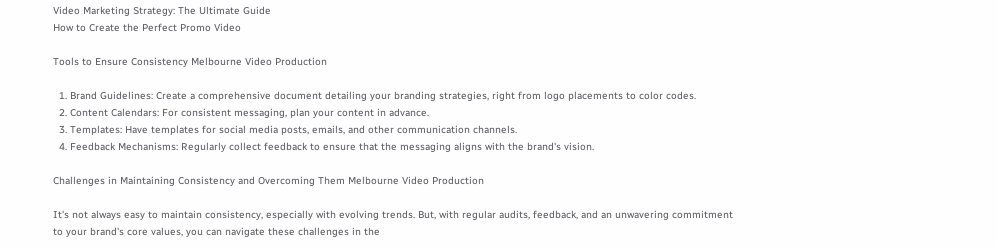Video Marketing Strategy: The Ultimate Guide
How to Create the Perfect Promo Video

Tools to Ensure Consistency Melbourne Video Production

  1. Brand Guidelines: Create a comprehensive document detailing your branding strategies, right from logo placements to color codes.
  2. Content Calendars: For consistent messaging, plan your content in advance.
  3. Templates: Have templates for social media posts, emails, and other communication channels.
  4. Feedback Mechanisms: Regularly collect feedback to ensure that the messaging aligns with the brand's vision.

Challenges in Maintaining Consistency and Overcoming Them Melbourne Video Production

It's not always easy to maintain consistency, especially with evolving trends. But, with regular audits, feedback, and an unwavering commitment to your brand's core values, you can navigate these challenges in the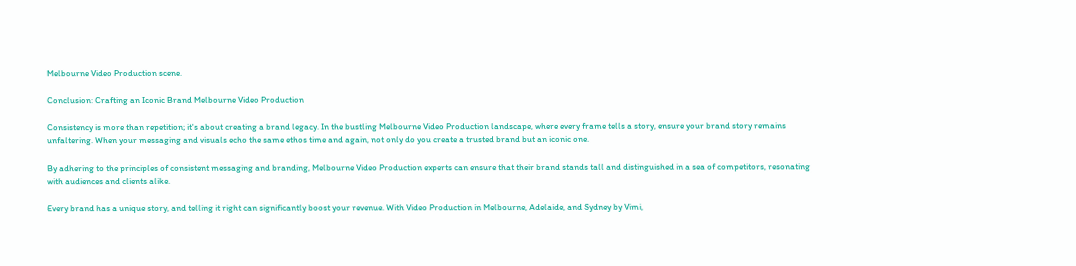Melbourne Video Production scene.

Conclusion: Crafting an Iconic Brand Melbourne Video Production

Consistency is more than repetition; it's about creating a brand legacy. In the bustling Melbourne Video Production landscape, where every frame tells a story, ensure your brand story remains unfaltering. When your messaging and visuals echo the same ethos time and again, not only do you create a trusted brand but an iconic one.

By adhering to the principles of consistent messaging and branding, Melbourne Video Production experts can ensure that their brand stands tall and distinguished in a sea of competitors, resonating with audiences and clients alike.

Every brand has a unique story, and telling it right can significantly boost your revenue. With Video Production in Melbourne, Adelaide, and Sydney by Vimi,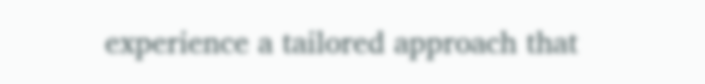experience a tailored approach that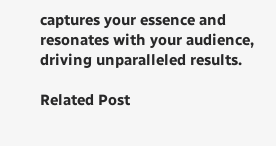captures your essence and resonates with your audience, driving unparalleled results.

Related Post